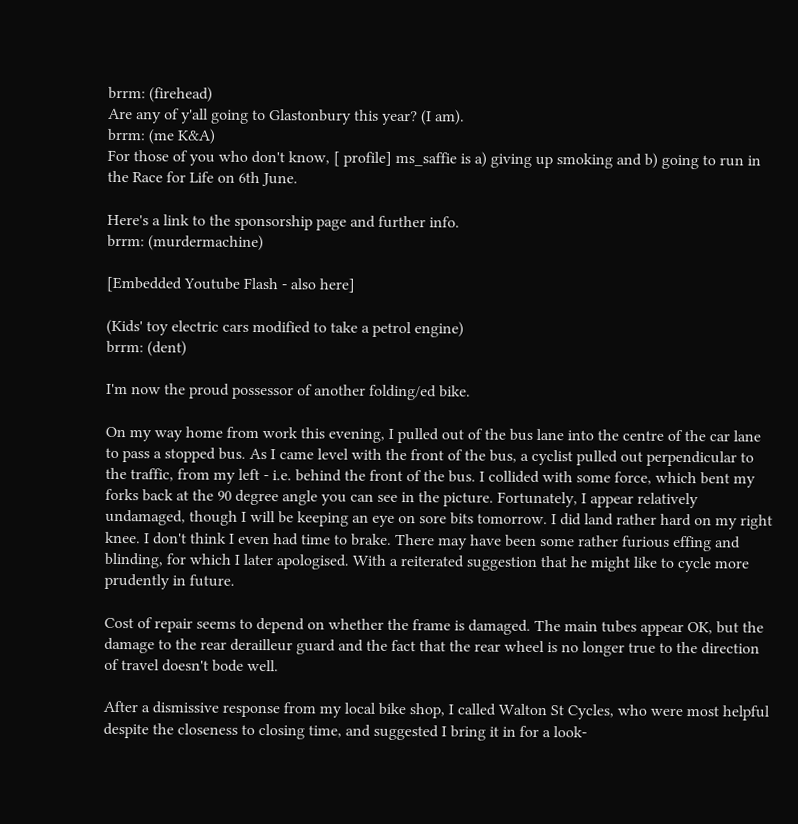brrm: (firehead)
Are any of y'all going to Glastonbury this year? (I am).
brrm: (me K&A)
For those of you who don't know, [ profile] ms_saffie is a) giving up smoking and b) going to run in the Race for Life on 6th June.

Here's a link to the sponsorship page and further info.
brrm: (murdermachine)

[Embedded Youtube Flash - also here]

(Kids' toy electric cars modified to take a petrol engine)
brrm: (dent)

I'm now the proud possessor of another folding/ed bike.

On my way home from work this evening, I pulled out of the bus lane into the centre of the car lane to pass a stopped bus. As I came level with the front of the bus, a cyclist pulled out perpendicular to the traffic, from my left - i.e. behind the front of the bus. I collided with some force, which bent my forks back at the 90 degree angle you can see in the picture. Fortunately, I appear relatively undamaged, though I will be keeping an eye on sore bits tomorrow. I did land rather hard on my right knee. I don't think I even had time to brake. There may have been some rather furious effing and blinding, for which I later apologised. With a reiterated suggestion that he might like to cycle more prudently in future.

Cost of repair seems to depend on whether the frame is damaged. The main tubes appear OK, but the damage to the rear derailleur guard and the fact that the rear wheel is no longer true to the direction of travel doesn't bode well.

After a dismissive response from my local bike shop, I called Walton St Cycles, who were most helpful despite the closeness to closing time, and suggested I bring it in for a look-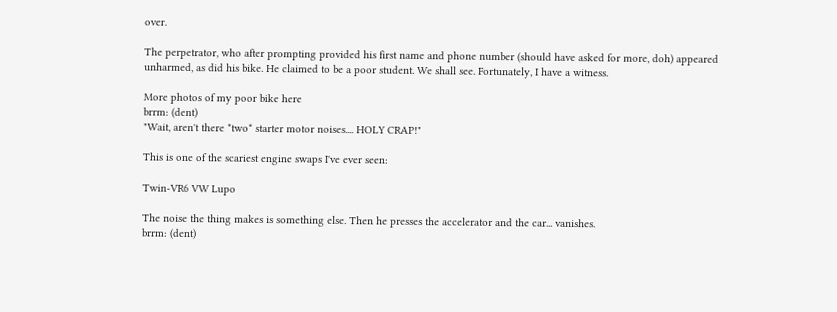over.

The perpetrator, who after prompting provided his first name and phone number (should have asked for more, doh) appeared unharmed, as did his bike. He claimed to be a poor student. We shall see. Fortunately, I have a witness.

More photos of my poor bike here
brrm: (dent)
"Wait, aren't there *two* starter motor noises.... HOLY CRAP!"

This is one of the scariest engine swaps I've ever seen:

Twin-VR6 VW Lupo

The noise the thing makes is something else. Then he presses the accelerator and the car... vanishes.
brrm: (dent)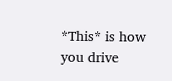*This* is how you drive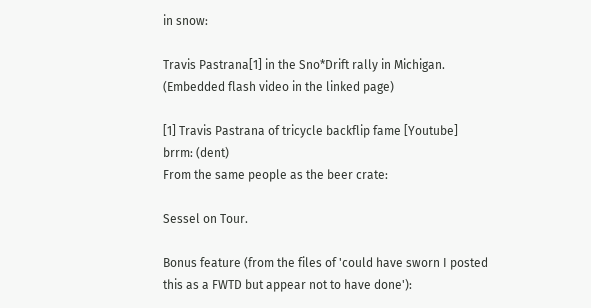in snow:

Travis Pastrana[1] in the Sno*Drift rally in Michigan. (Embedded flash video in the linked page)

[1] Travis Pastrana of tricycle backflip fame [Youtube]
brrm: (dent)
From the same people as the beer crate:

Sessel on Tour.

Bonus feature (from the files of 'could have sworn I posted this as a FWTD but appear not to have done'):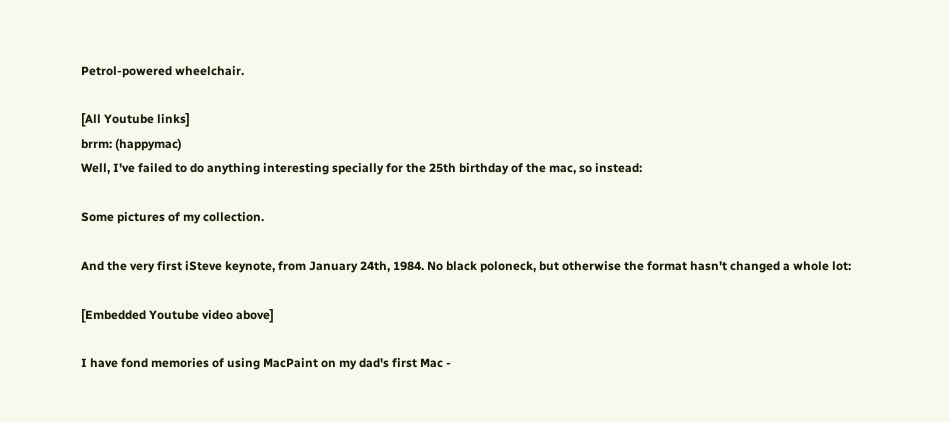Petrol-powered wheelchair.

[All Youtube links]
brrm: (happymac)
Well, I've failed to do anything interesting specially for the 25th birthday of the mac, so instead:

Some pictures of my collection.

And the very first iSteve keynote, from January 24th, 1984. No black poloneck, but otherwise the format hasn't changed a whole lot:

[Embedded Youtube video above]

I have fond memories of using MacPaint on my dad's first Mac -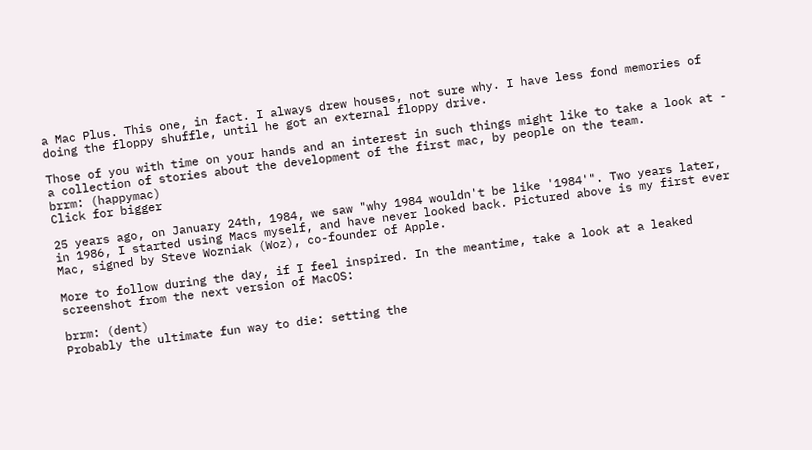a Mac Plus. This one, in fact. I always drew houses, not sure why. I have less fond memories of doing the floppy shuffle, until he got an external floppy drive.

Those of you with time on your hands and an interest in such things might like to take a look at - a collection of stories about the development of the first mac, by people on the team.
brrm: (happymac)
Click for bigger

25 years ago, on January 24th, 1984, we saw "why 1984 wouldn't be like '1984'". Two years later, in 1986, I started using Macs myself, and have never looked back. Pictured above is my first ever Mac, signed by Steve Wozniak (Woz), co-founder of Apple.

More to follow during the day, if I feel inspired. In the meantime, take a look at a leaked screenshot from the next version of MacOS:

brrm: (dent)
Probably the ultimate fun way to die: setting the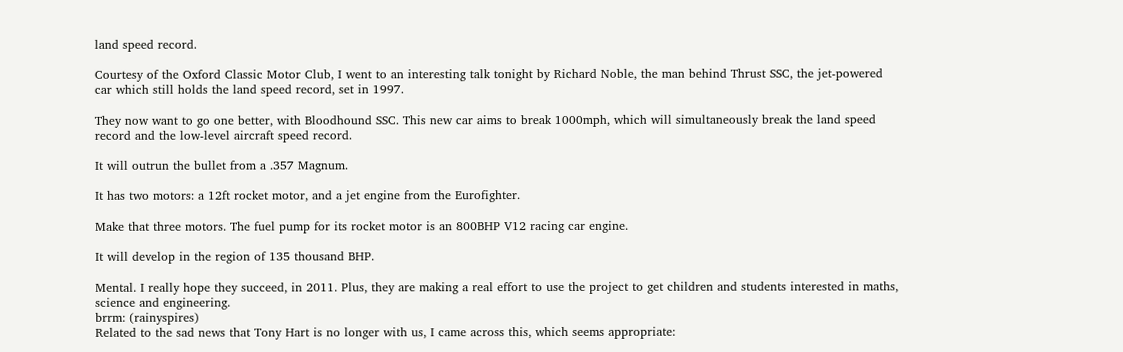land speed record.

Courtesy of the Oxford Classic Motor Club, I went to an interesting talk tonight by Richard Noble, the man behind Thrust SSC, the jet-powered car which still holds the land speed record, set in 1997.

They now want to go one better, with Bloodhound SSC. This new car aims to break 1000mph, which will simultaneously break the land speed record and the low-level aircraft speed record.

It will outrun the bullet from a .357 Magnum.

It has two motors: a 12ft rocket motor, and a jet engine from the Eurofighter.

Make that three motors. The fuel pump for its rocket motor is an 800BHP V12 racing car engine.

It will develop in the region of 135 thousand BHP.

Mental. I really hope they succeed, in 2011. Plus, they are making a real effort to use the project to get children and students interested in maths, science and engineering.
brrm: (rainyspires)
Related to the sad news that Tony Hart is no longer with us, I came across this, which seems appropriate: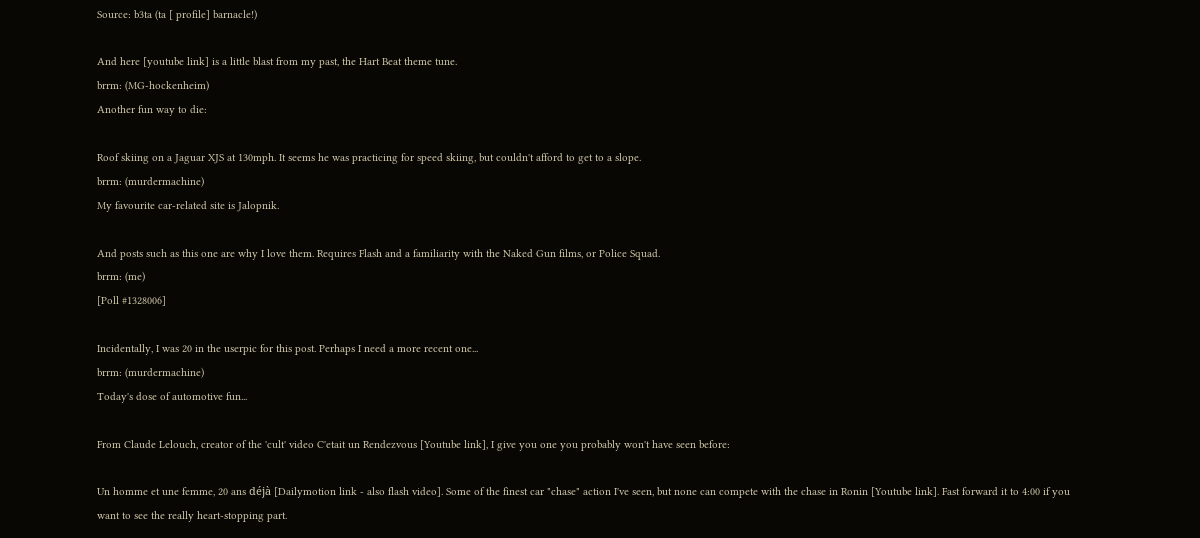Source: b3ta (ta [ profile] barnacle!)

And here [youtube link] is a little blast from my past, the Hart Beat theme tune.
brrm: (MG-hockenheim)
Another fun way to die:

Roof skiing on a Jaguar XJS at 130mph. It seems he was practicing for speed skiing, but couldn't afford to get to a slope.
brrm: (murdermachine)
My favourite car-related site is Jalopnik.

And posts such as this one are why I love them. Requires Flash and a familiarity with the Naked Gun films, or Police Squad.
brrm: (me)
[Poll #1328006]

Incidentally, I was 20 in the userpic for this post. Perhaps I need a more recent one...
brrm: (murdermachine)
Today's dose of automotive fun...

From Claude Lelouch, creator of the 'cult' video C'etait un Rendezvous [Youtube link], I give you one you probably won't have seen before:

Un homme et une femme, 20 ans déjà [Dailymotion link - also flash video]. Some of the finest car "chase" action I've seen, but none can compete with the chase in Ronin [Youtube link]. Fast forward it to 4:00 if you want to see the really heart-stopping part.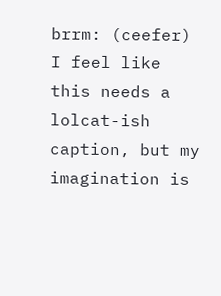brrm: (ceefer)
I feel like this needs a lolcat-ish caption, but my imagination is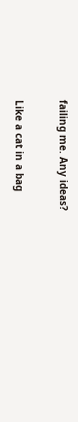failing me. Any ideas?

Like a cat in a bag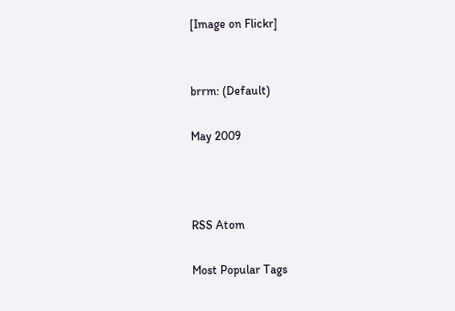[Image on Flickr]


brrm: (Default)

May 2009



RSS Atom

Most Popular Tags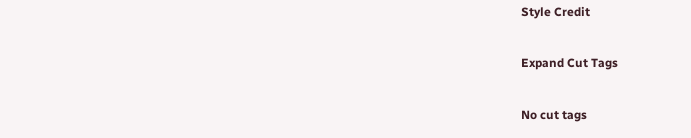Style Credit

Expand Cut Tags

No cut tags